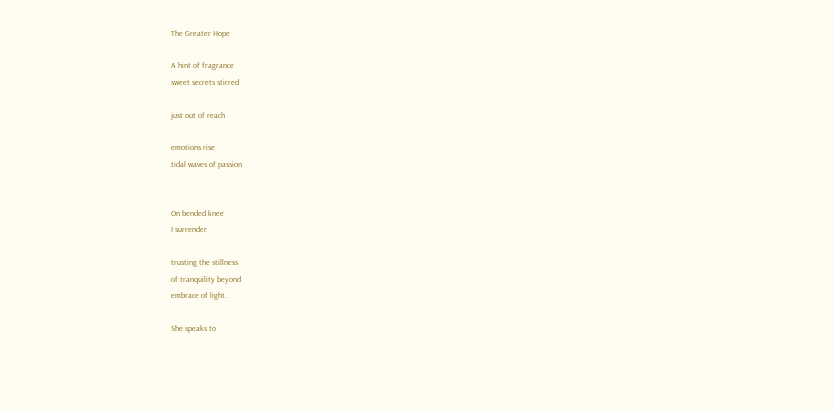The Greater Hope

A hint of fragrance
sweet secrets stirred

just out of reach

emotions rise
tidal waves of passion


On bended knee
I surrender

trusting the stillness
of tranquility beyond
embrace of light.

She speaks to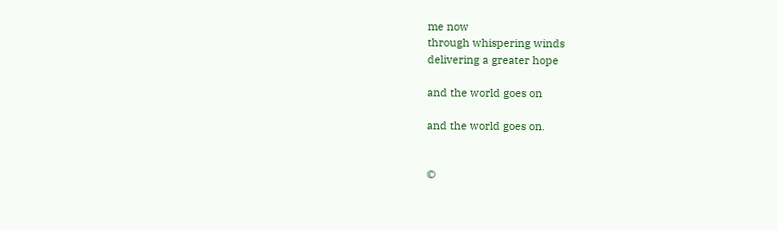me now
through whispering winds
delivering a greater hope

and the world goes on

and the world goes on.


©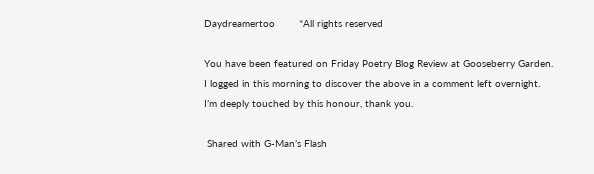Daydreamertoo        *All rights reserved

You have been featured on Friday Poetry Blog Review at Gooseberry Garden.
I logged in this morning to discover the above in a comment left overnight.
I’m deeply touched by this honour, thank you.

 Shared with G-Man’s Flash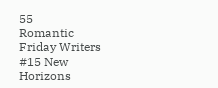55
Romantic Friday Writers #15 New Horizons